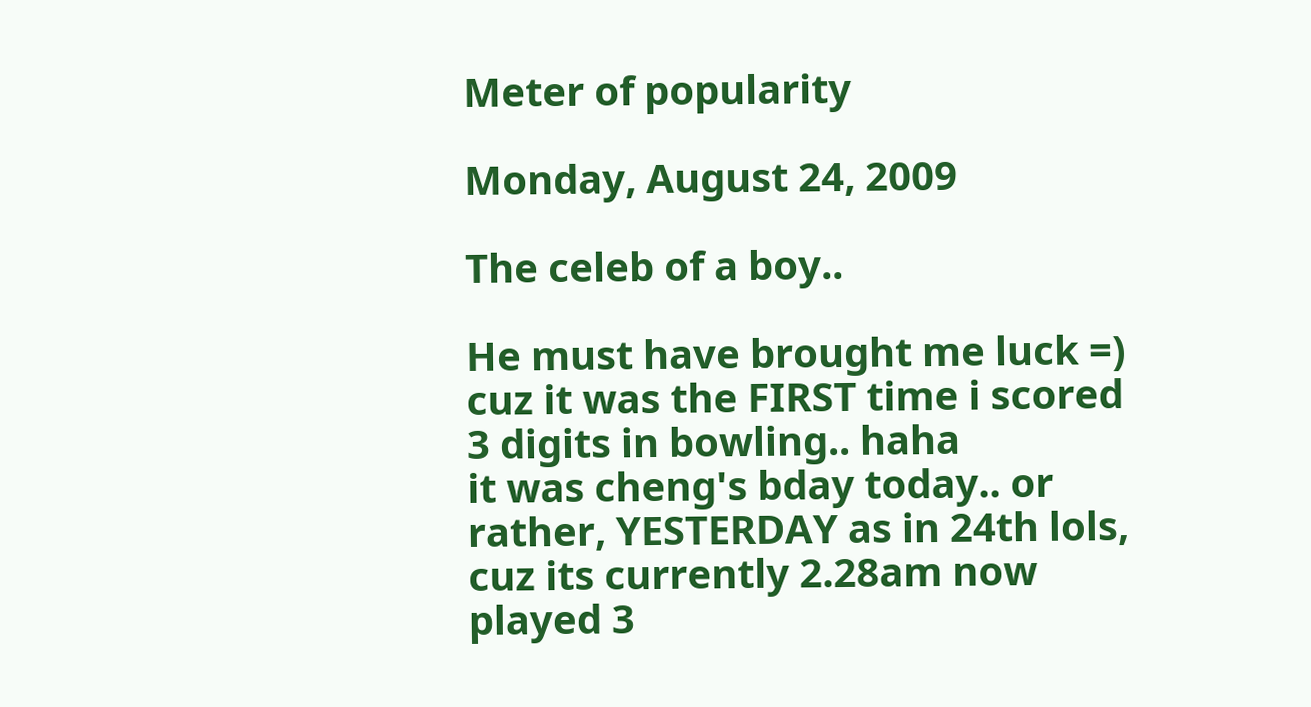Meter of popularity

Monday, August 24, 2009

The celeb of a boy..

He must have brought me luck =)
cuz it was the FIRST time i scored 3 digits in bowling.. haha
it was cheng's bday today.. or rather, YESTERDAY as in 24th lols, cuz its currently 2.28am now
played 3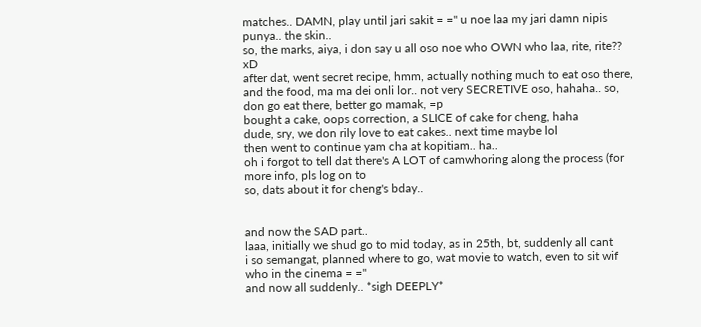matches.. DAMN, play until jari sakit = ='' u noe laa my jari damn nipis punya.. the skin..
so, the marks, aiya, i don say u all oso noe who OWN who laa, rite, rite?? xD
after dat, went secret recipe, hmm, actually nothing much to eat oso there, and the food, ma ma dei onli lor.. not very SECRETIVE oso, hahaha.. so, don go eat there, better go mamak, =p
bought a cake, oops correction, a SLICE of cake for cheng, haha
dude, sry, we don rily love to eat cakes.. next time maybe lol
then went to continue yam cha at kopitiam.. ha..
oh i forgot to tell dat there's A LOT of camwhoring along the process (for more info, pls log on to
so, dats about it for cheng's bday..


and now the SAD part..
laaa, initially we shud go to mid today, as in 25th, bt, suddenly all cant
i so semangat, planned where to go, wat movie to watch, even to sit wif who in the cinema = =''
and now all suddenly.. *sigh DEEPLY*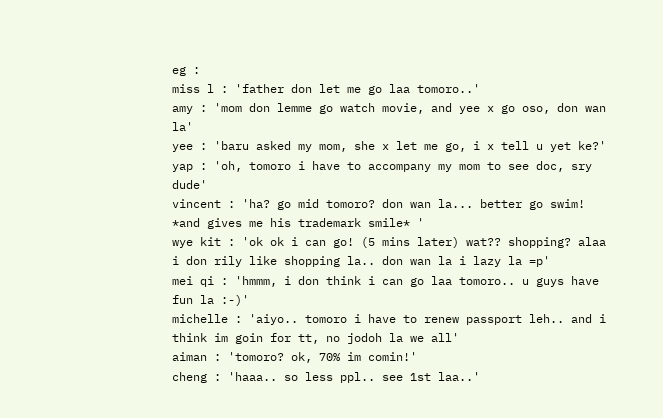eg :
miss l : 'father don let me go laa tomoro..'
amy : 'mom don lemme go watch movie, and yee x go oso, don wan la'
yee : 'baru asked my mom, she x let me go, i x tell u yet ke?'
yap : 'oh, tomoro i have to accompany my mom to see doc, sry dude'
vincent : 'ha? go mid tomoro? don wan la... better go swim! *and gives me his trademark smile* '
wye kit : 'ok ok i can go! (5 mins later) wat?? shopping? alaa i don rily like shopping la.. don wan la i lazy la =p'
mei qi : 'hmmm, i don think i can go laa tomoro.. u guys have fun la :-)'
michelle : 'aiyo.. tomoro i have to renew passport leh.. and i think im goin for tt, no jodoh la we all'
aiman : 'tomoro? ok, 70% im comin!'
cheng : 'haaa.. so less ppl.. see 1st laa..'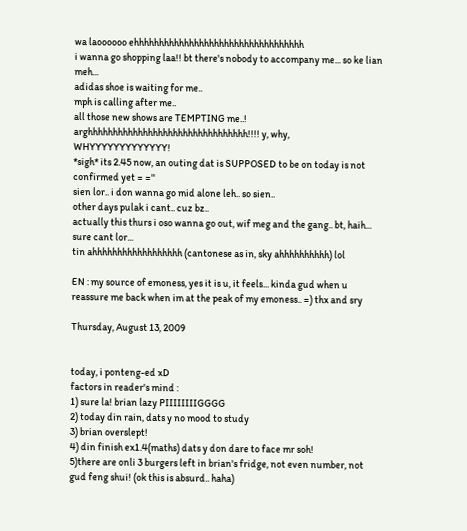wa laoooooo ehhhhhhhhhhhhhhhhhhhhhhhhhhhhhhhhhh
i wanna go shopping laa!! bt there's nobody to accompany me... so ke lian meh...
adidas shoe is waiting for me..
mph is calling after me..
all those new shows are TEMPTING me..!
arghhhhhhhhhhhhhhhhhhhhhhhhhhhhhhhh!!!! y, why, WHYYYYYYYYYYYYY!
*sigh* its 2.45 now, an outing dat is SUPPOSED to be on today is not confirmed yet = =''
sien lor.. i don wanna go mid alone leh.. so sien..
other days pulak i cant.. cuz bz..
actually this thurs i oso wanna go out, wif meg and the gang.. bt, haih... sure cant lor...
tin ahhhhhhhhhhhhhhhhhh (cantonese as in, sky ahhhhhhhhhh) lol

EN : my source of emoness, yes it is u, it feels... kinda gud when u reassure me back when im at the peak of my emoness.. =) thx and sry

Thursday, August 13, 2009


today, i ponteng-ed xD
factors in reader's mind :
1) sure la! brian lazy PIIIIIIIIGGGG
2) today din rain, dats y no mood to study
3) brian overslept!
4) din finish ex1.4(maths) dats y don dare to face mr soh!
5)there are onli 3 burgers left in brian's fridge, not even number, not gud feng shui! (ok this is absurd.. haha)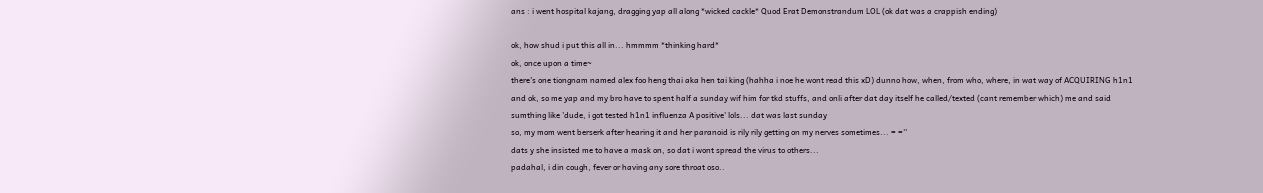ans : i went hospital kajang, dragging yap all along *wicked cackle* Quod Erat Demonstrandum LOL (ok dat was a crappish ending)

ok, how shud i put this all in... hmmmm *thinking hard*
ok, once upon a time~
there's one tiongnam named alex foo heng thai aka hen tai king (hahha i noe he wont read this xD) dunno how, when, from who, where, in wat way of ACQUIRING h1n1
and ok, so me yap and my bro have to spent half a sunday wif him for tkd stuffs, and onli after dat day itself he called/texted (cant remember which) me and said sumthing like 'dude, i got tested h1n1 influenza A positive' lols... dat was last sunday
so, my mom went berserk after hearing it and her paranoid is rily rily getting on my nerves sometimes... = =''
dats y she insisted me to have a mask on, so dat i wont spread the virus to others...
padahal, i din cough, fever or having any sore throat oso..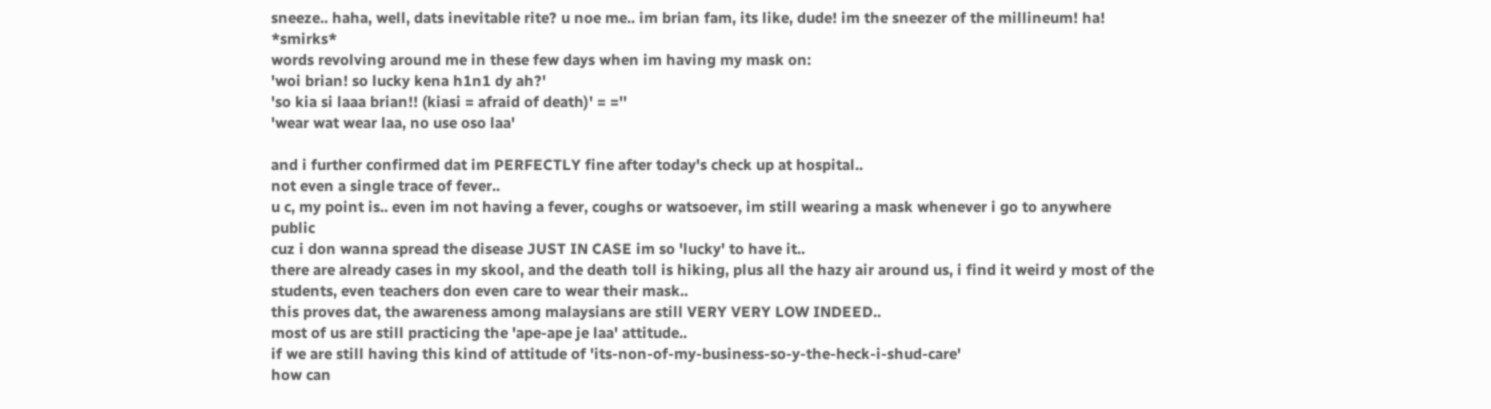sneeze.. haha, well, dats inevitable rite? u noe me.. im brian fam, its like, dude! im the sneezer of the millineum! ha! *smirks*
words revolving around me in these few days when im having my mask on:
'woi brian! so lucky kena h1n1 dy ah?'
'so kia si laaa brian!! (kiasi = afraid of death)' = =''
'wear wat wear laa, no use oso laa'

and i further confirmed dat im PERFECTLY fine after today's check up at hospital..
not even a single trace of fever..
u c, my point is.. even im not having a fever, coughs or watsoever, im still wearing a mask whenever i go to anywhere public
cuz i don wanna spread the disease JUST IN CASE im so 'lucky' to have it..
there are already cases in my skool, and the death toll is hiking, plus all the hazy air around us, i find it weird y most of the students, even teachers don even care to wear their mask..
this proves dat, the awareness among malaysians are still VERY VERY LOW INDEED..
most of us are still practicing the 'ape-ape je laa' attitude..
if we are still having this kind of attitude of 'its-non-of-my-business-so-y-the-heck-i-shud-care'
how can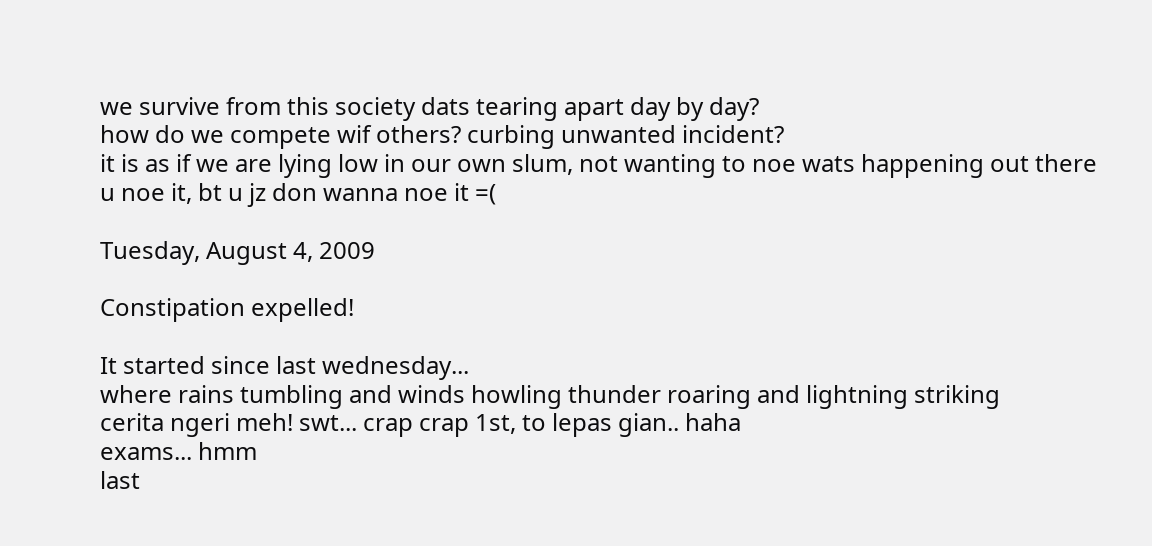we survive from this society dats tearing apart day by day?
how do we compete wif others? curbing unwanted incident?
it is as if we are lying low in our own slum, not wanting to noe wats happening out there
u noe it, bt u jz don wanna noe it =(

Tuesday, August 4, 2009

Constipation expelled!

It started since last wednesday...
where rains tumbling and winds howling thunder roaring and lightning striking
cerita ngeri meh! swt... crap crap 1st, to lepas gian.. haha
exams... hmm
last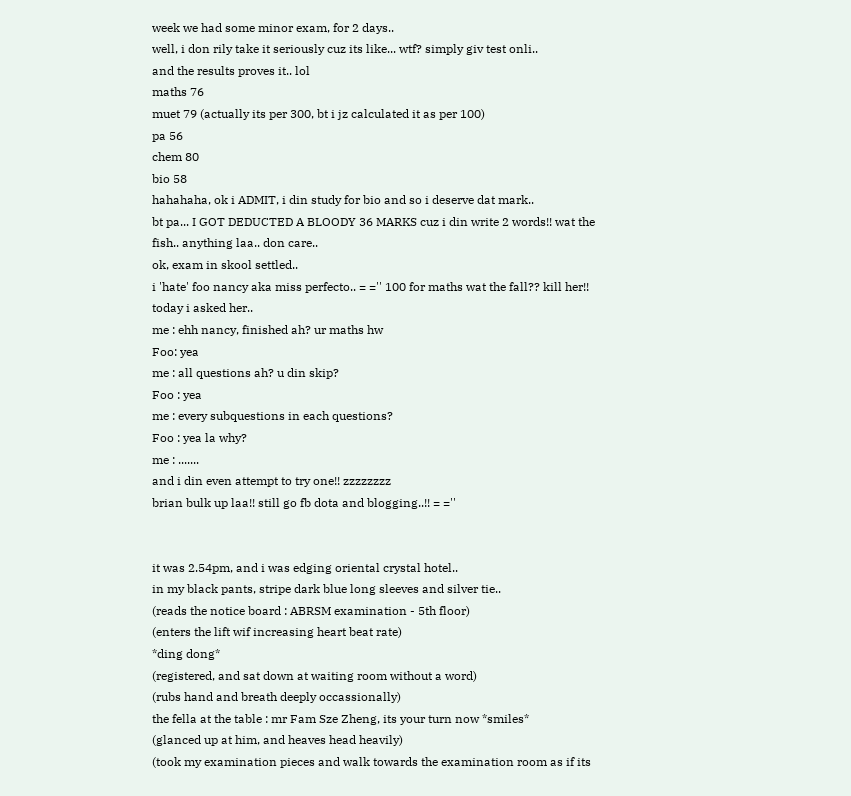week we had some minor exam, for 2 days..
well, i don rily take it seriously cuz its like... wtf? simply giv test onli..
and the results proves it.. lol
maths 76
muet 79 (actually its per 300, bt i jz calculated it as per 100)
pa 56
chem 80
bio 58
hahahaha, ok i ADMIT, i din study for bio and so i deserve dat mark..
bt pa... I GOT DEDUCTED A BLOODY 36 MARKS cuz i din write 2 words!! wat the fish.. anything laa.. don care..
ok, exam in skool settled..
i 'hate' foo nancy aka miss perfecto.. = ='' 100 for maths wat the fall?? kill her!!
today i asked her..
me : ehh nancy, finished ah? ur maths hw
Foo: yea
me : all questions ah? u din skip?
Foo : yea
me : every subquestions in each questions?
Foo : yea la why?
me : .......
and i din even attempt to try one!! zzzzzzzz
brian bulk up laa!! still go fb dota and blogging..!! = =''


it was 2.54pm, and i was edging oriental crystal hotel..
in my black pants, stripe dark blue long sleeves and silver tie..
(reads the notice board : ABRSM examination - 5th floor)
(enters the lift wif increasing heart beat rate)
*ding dong*
(registered, and sat down at waiting room without a word)
(rubs hand and breath deeply occassionally)
the fella at the table : mr Fam Sze Zheng, its your turn now *smiles*
(glanced up at him, and heaves head heavily)
(took my examination pieces and walk towards the examination room as if its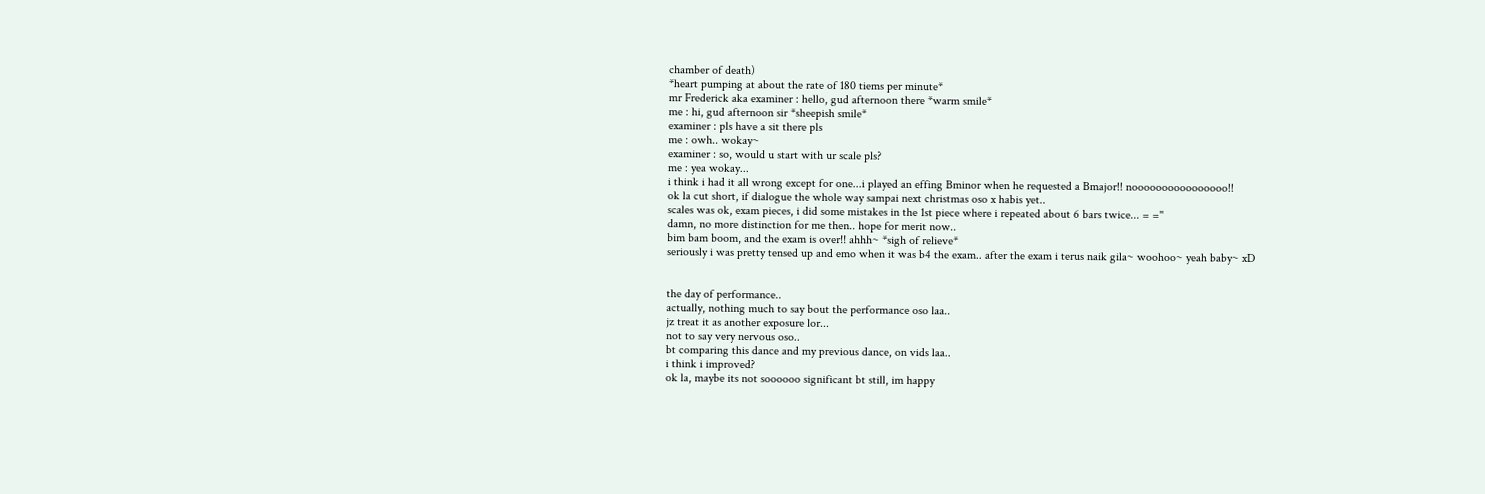chamber of death)
*heart pumping at about the rate of 180 tiems per minute*
mr Frederick aka examiner : hello, gud afternoon there *warm smile*
me : hi, gud afternoon sir *sheepish smile*
examiner : pls have a sit there pls
me : owh.. wokay~
examiner : so, would u start with ur scale pls?
me : yea wokay...
i think i had it all wrong except for one...i played an effing Bminor when he requested a Bmajor!! noooooooooooooooo!!
ok la cut short, if dialogue the whole way sampai next christmas oso x habis yet..
scales was ok, exam pieces, i did some mistakes in the 1st piece where i repeated about 6 bars twice... = =''
damn, no more distinction for me then.. hope for merit now..
bim bam boom, and the exam is over!! ahhh~ *sigh of relieve*
seriously i was pretty tensed up and emo when it was b4 the exam.. after the exam i terus naik gila~ woohoo~ yeah baby~ xD


the day of performance..
actually, nothing much to say bout the performance oso laa..
jz treat it as another exposure lor...
not to say very nervous oso..
bt comparing this dance and my previous dance, on vids laa..
i think i improved?
ok la, maybe its not soooooo significant bt still, im happy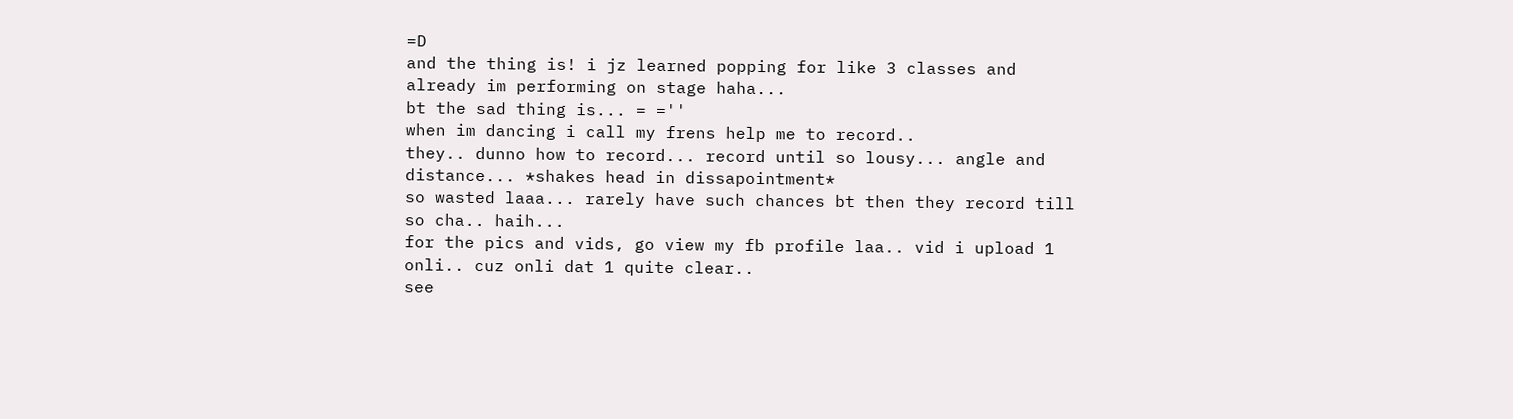=D
and the thing is! i jz learned popping for like 3 classes and already im performing on stage haha...
bt the sad thing is... = =''
when im dancing i call my frens help me to record..
they.. dunno how to record... record until so lousy... angle and distance... *shakes head in dissapointment*
so wasted laaa... rarely have such chances bt then they record till so cha.. haih...
for the pics and vids, go view my fb profile laa.. vid i upload 1 onli.. cuz onli dat 1 quite clear..
see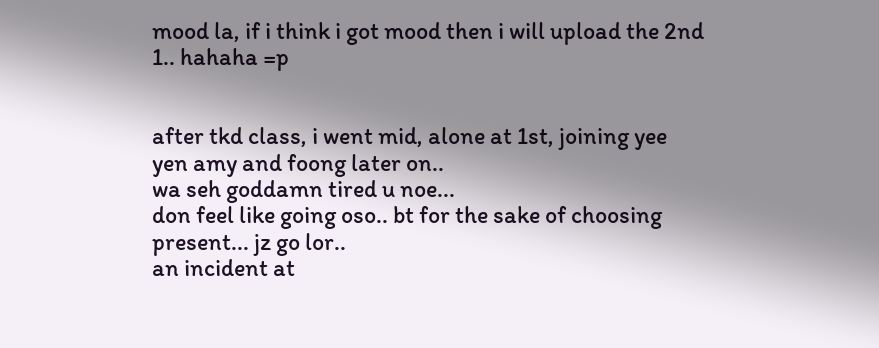mood la, if i think i got mood then i will upload the 2nd 1.. hahaha =p


after tkd class, i went mid, alone at 1st, joining yee yen amy and foong later on..
wa seh goddamn tired u noe...
don feel like going oso.. bt for the sake of choosing present... jz go lor..
an incident at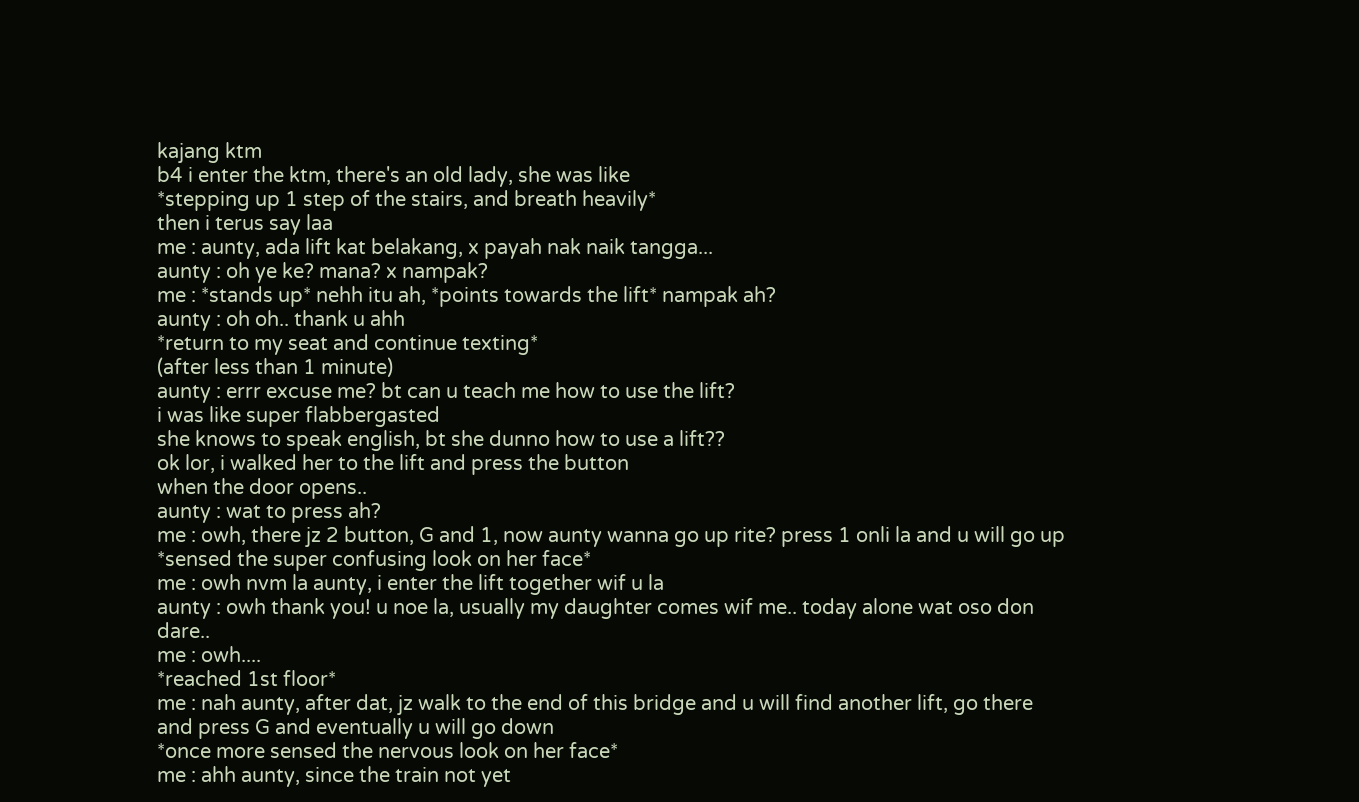kajang ktm
b4 i enter the ktm, there's an old lady, she was like
*stepping up 1 step of the stairs, and breath heavily*
then i terus say laa
me : aunty, ada lift kat belakang, x payah nak naik tangga...
aunty : oh ye ke? mana? x nampak?
me : *stands up* nehh itu ah, *points towards the lift* nampak ah?
aunty : oh oh.. thank u ahh
*return to my seat and continue texting*
(after less than 1 minute)
aunty : errr excuse me? bt can u teach me how to use the lift?
i was like super flabbergasted
she knows to speak english, bt she dunno how to use a lift??
ok lor, i walked her to the lift and press the button
when the door opens..
aunty : wat to press ah?
me : owh, there jz 2 button, G and 1, now aunty wanna go up rite? press 1 onli la and u will go up
*sensed the super confusing look on her face*
me : owh nvm la aunty, i enter the lift together wif u la
aunty : owh thank you! u noe la, usually my daughter comes wif me.. today alone wat oso don dare..
me : owh....
*reached 1st floor*
me : nah aunty, after dat, jz walk to the end of this bridge and u will find another lift, go there and press G and eventually u will go down
*once more sensed the nervous look on her face*
me : ahh aunty, since the train not yet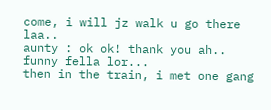come, i will jz walk u go there laa..
aunty : ok ok! thank you ah..
funny fella lor...
then in the train, i met one gang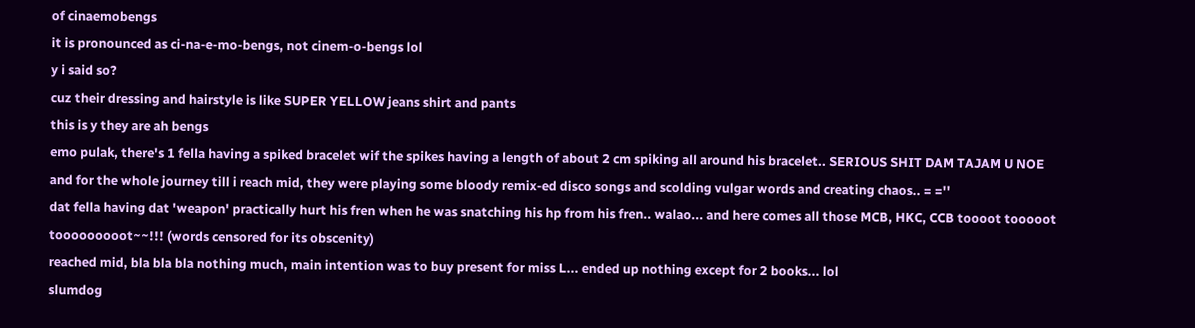of cinaemobengs
it is pronounced as ci-na-e-mo-bengs, not cinem-o-bengs lol
y i said so?
cuz their dressing and hairstyle is like SUPER YELLOW jeans shirt and pants
this is y they are ah bengs
emo pulak, there's 1 fella having a spiked bracelet wif the spikes having a length of about 2 cm spiking all around his bracelet.. SERIOUS SHIT DAM TAJAM U NOE
and for the whole journey till i reach mid, they were playing some bloody remix-ed disco songs and scolding vulgar words and creating chaos.. = =''
dat fella having dat 'weapon' practically hurt his fren when he was snatching his hp from his fren.. walao... and here comes all those MCB, HKC, CCB toooot tooooot tooooooooot~~!!! (words censored for its obscenity)
reached mid, bla bla bla nothing much, main intention was to buy present for miss L... ended up nothing except for 2 books... lol
slumdog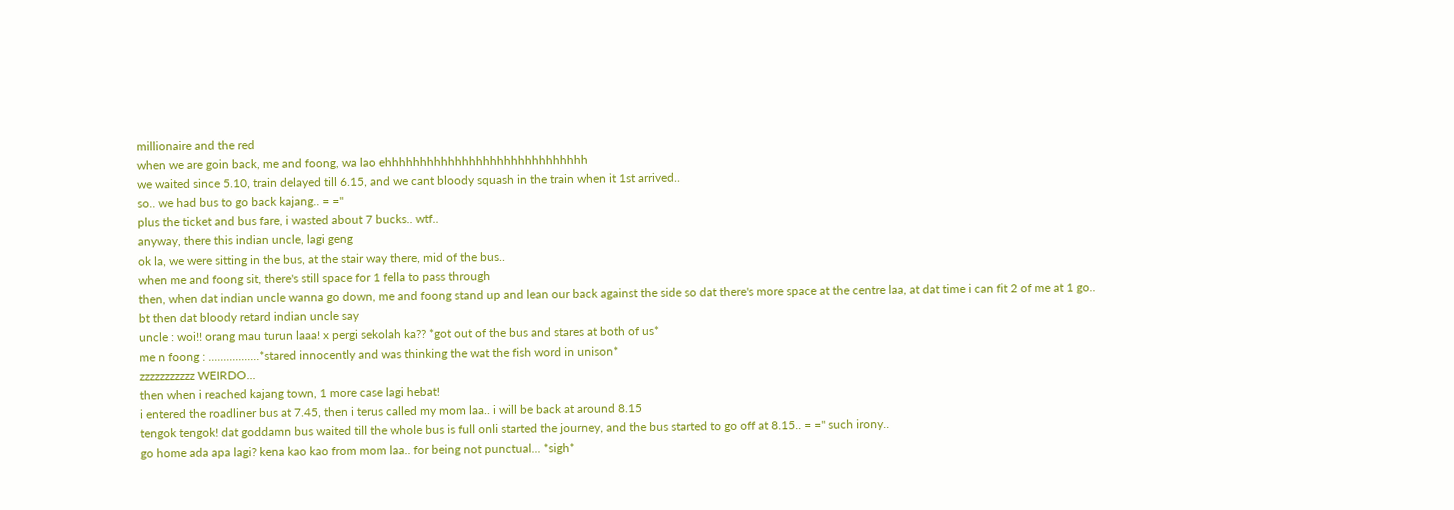millionaire and the red
when we are goin back, me and foong, wa lao ehhhhhhhhhhhhhhhhhhhhhhhhhhhhh
we waited since 5.10, train delayed till 6.15, and we cant bloody squash in the train when it 1st arrived..
so.. we had bus to go back kajang.. = =''
plus the ticket and bus fare, i wasted about 7 bucks.. wtf..
anyway, there this indian uncle, lagi geng
ok la, we were sitting in the bus, at the stair way there, mid of the bus..
when me and foong sit, there's still space for 1 fella to pass through
then, when dat indian uncle wanna go down, me and foong stand up and lean our back against the side so dat there's more space at the centre laa, at dat time i can fit 2 of me at 1 go..
bt then dat bloody retard indian uncle say
uncle : woi!! orang mau turun laaa! x pergi sekolah ka?? *got out of the bus and stares at both of us*
me n foong : .................*stared innocently and was thinking the wat the fish word in unison*
zzzzzzzzzzz WEIRDO...
then when i reached kajang town, 1 more case lagi hebat!
i entered the roadliner bus at 7.45, then i terus called my mom laa.. i will be back at around 8.15
tengok tengok! dat goddamn bus waited till the whole bus is full onli started the journey, and the bus started to go off at 8.15.. = ='' such irony..
go home ada apa lagi? kena kao kao from mom laa.. for being not punctual... *sigh*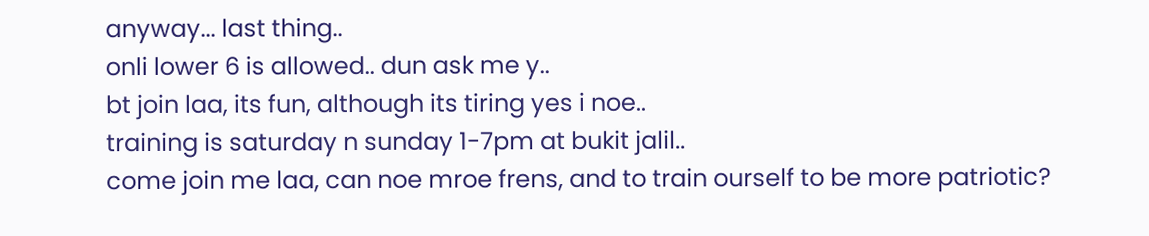anyway... last thing..
onli lower 6 is allowed.. dun ask me y..
bt join laa, its fun, although its tiring yes i noe..
training is saturday n sunday 1-7pm at bukit jalil..
come join me laa, can noe mroe frens, and to train ourself to be more patriotic?